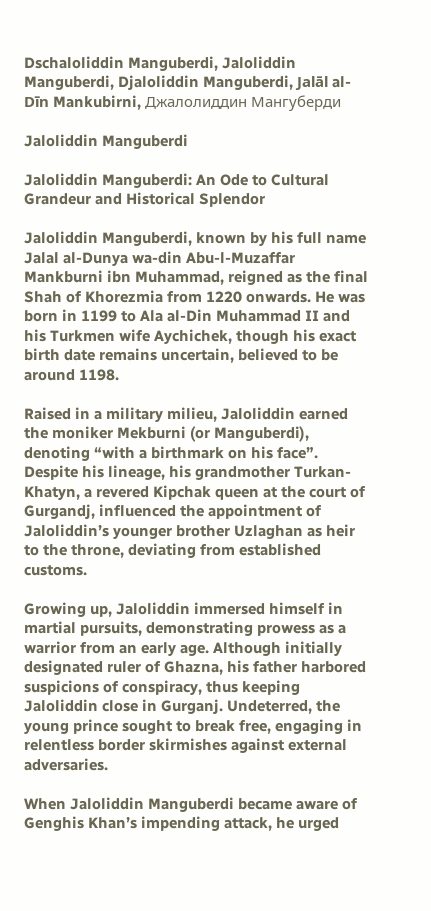Dschaloliddin Manguberdi, Jaloliddin Manguberdi, Djaloliddin Manguberdi, Jalāl al-Dīn Mankubirni, Джалолиддин Мангуберди

Jaloliddin Manguberdi

Jaloliddin Manguberdi: An Ode to Cultural Grandeur and Historical Splendor

Jaloliddin Manguberdi, known by his full name Jalal al-Dunya wa-din Abu-l-Muzaffar Mankburni ibn Muhammad, reigned as the final Shah of Khorezmia from 1220 onwards. He was born in 1199 to Ala al-Din Muhammad II and his Turkmen wife Aychichek, though his exact birth date remains uncertain, believed to be around 1198.

Raised in a military milieu, Jaloliddin earned the moniker Mekburni (or Manguberdi), denoting “with a birthmark on his face”. Despite his lineage, his grandmother Turkan-Khatyn, a revered Kipchak queen at the court of Gurgandj, influenced the appointment of Jaloliddin’s younger brother Uzlaghan as heir to the throne, deviating from established customs.

Growing up, Jaloliddin immersed himself in martial pursuits, demonstrating prowess as a warrior from an early age. Although initially designated ruler of Ghazna, his father harbored suspicions of conspiracy, thus keeping Jaloliddin close in Gurganj. Undeterred, the young prince sought to break free, engaging in relentless border skirmishes against external adversaries.

When Jaloliddin Manguberdi became aware of Genghis Khan’s impending attack, he urged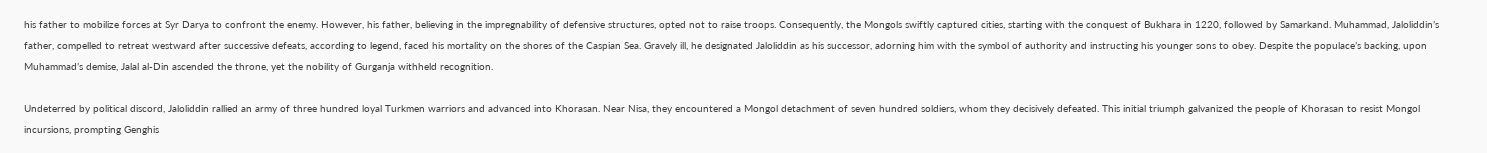his father to mobilize forces at Syr Darya to confront the enemy. However, his father, believing in the impregnability of defensive structures, opted not to raise troops. Consequently, the Mongols swiftly captured cities, starting with the conquest of Bukhara in 1220, followed by Samarkand. Muhammad, Jaloliddin’s father, compelled to retreat westward after successive defeats, according to legend, faced his mortality on the shores of the Caspian Sea. Gravely ill, he designated Jaloliddin as his successor, adorning him with the symbol of authority and instructing his younger sons to obey. Despite the populace’s backing, upon Muhammad’s demise, Jalal al-Din ascended the throne, yet the nobility of Gurganja withheld recognition.

Undeterred by political discord, Jaloliddin rallied an army of three hundred loyal Turkmen warriors and advanced into Khorasan. Near Nisa, they encountered a Mongol detachment of seven hundred soldiers, whom they decisively defeated. This initial triumph galvanized the people of Khorasan to resist Mongol incursions, prompting Genghis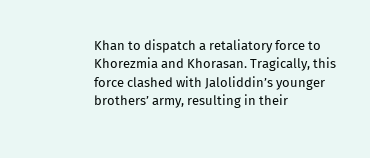Khan to dispatch a retaliatory force to Khorezmia and Khorasan. Tragically, this force clashed with Jaloliddin’s younger brothers’ army, resulting in their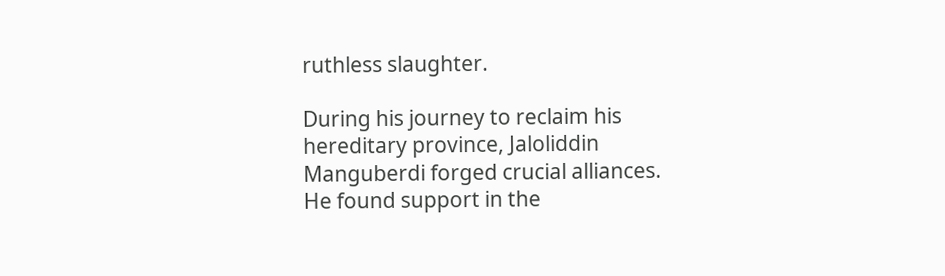ruthless slaughter.

During his journey to reclaim his hereditary province, Jaloliddin Manguberdi forged crucial alliances. He found support in the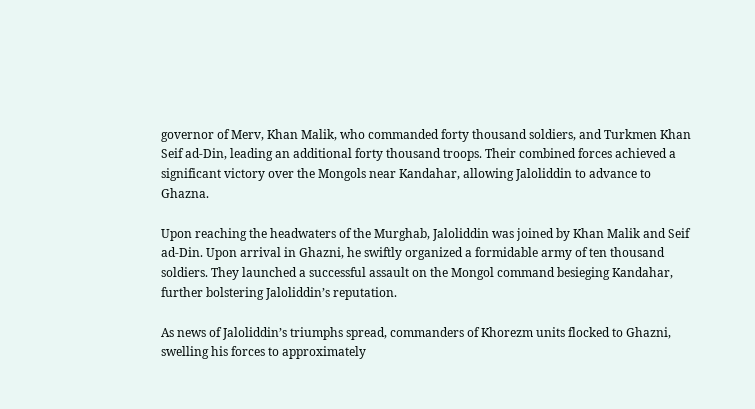governor of Merv, Khan Malik, who commanded forty thousand soldiers, and Turkmen Khan Seif ad-Din, leading an additional forty thousand troops. Their combined forces achieved a significant victory over the Mongols near Kandahar, allowing Jaloliddin to advance to Ghazna.

Upon reaching the headwaters of the Murghab, Jaloliddin was joined by Khan Malik and Seif ad-Din. Upon arrival in Ghazni, he swiftly organized a formidable army of ten thousand soldiers. They launched a successful assault on the Mongol command besieging Kandahar, further bolstering Jaloliddin’s reputation.

As news of Jaloliddin’s triumphs spread, commanders of Khorezm units flocked to Ghazni, swelling his forces to approximately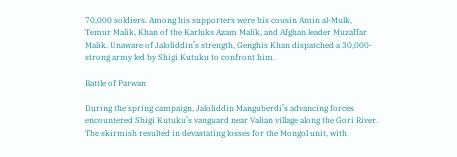70,000 soldiers. Among his supporters were his cousin Amin al-Mulk, Temur Malik, Khan of the Karluks Azam Malik, and Afghan leader Muzaffar Malik. Unaware of Jaloliddin’s strength, Genghis Khan dispatched a 30,000-strong army led by Shigi Kutuku to confront him.

Battle of Parwan

During the spring campaign, Jaloliddin Manguberdi’s advancing forces encountered Shigi Kutuku’s vanguard near Valian village along the Gori River. The skirmish resulted in devastating losses for the Mongol unit, with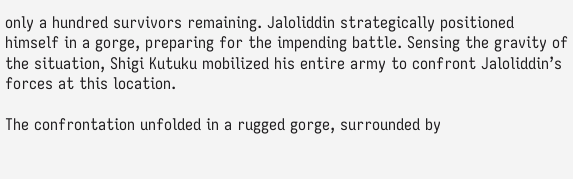only a hundred survivors remaining. Jaloliddin strategically positioned himself in a gorge, preparing for the impending battle. Sensing the gravity of the situation, Shigi Kutuku mobilized his entire army to confront Jaloliddin’s forces at this location.

The confrontation unfolded in a rugged gorge, surrounded by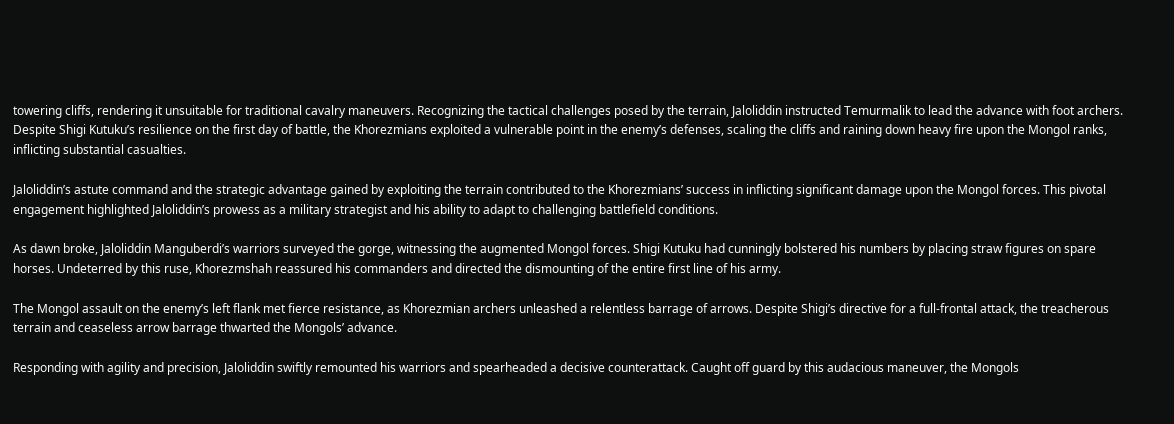towering cliffs, rendering it unsuitable for traditional cavalry maneuvers. Recognizing the tactical challenges posed by the terrain, Jaloliddin instructed Temurmalik to lead the advance with foot archers. Despite Shigi Kutuku’s resilience on the first day of battle, the Khorezmians exploited a vulnerable point in the enemy’s defenses, scaling the cliffs and raining down heavy fire upon the Mongol ranks, inflicting substantial casualties.

Jaloliddin’s astute command and the strategic advantage gained by exploiting the terrain contributed to the Khorezmians’ success in inflicting significant damage upon the Mongol forces. This pivotal engagement highlighted Jaloliddin’s prowess as a military strategist and his ability to adapt to challenging battlefield conditions.

As dawn broke, Jaloliddin Manguberdi’s warriors surveyed the gorge, witnessing the augmented Mongol forces. Shigi Kutuku had cunningly bolstered his numbers by placing straw figures on spare horses. Undeterred by this ruse, Khorezmshah reassured his commanders and directed the dismounting of the entire first line of his army.

The Mongol assault on the enemy’s left flank met fierce resistance, as Khorezmian archers unleashed a relentless barrage of arrows. Despite Shigi’s directive for a full-frontal attack, the treacherous terrain and ceaseless arrow barrage thwarted the Mongols’ advance.

Responding with agility and precision, Jaloliddin swiftly remounted his warriors and spearheaded a decisive counterattack. Caught off guard by this audacious maneuver, the Mongols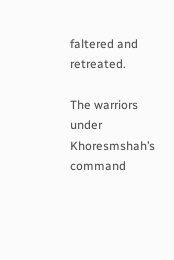faltered and retreated.

The warriors under Khoresmshah’s command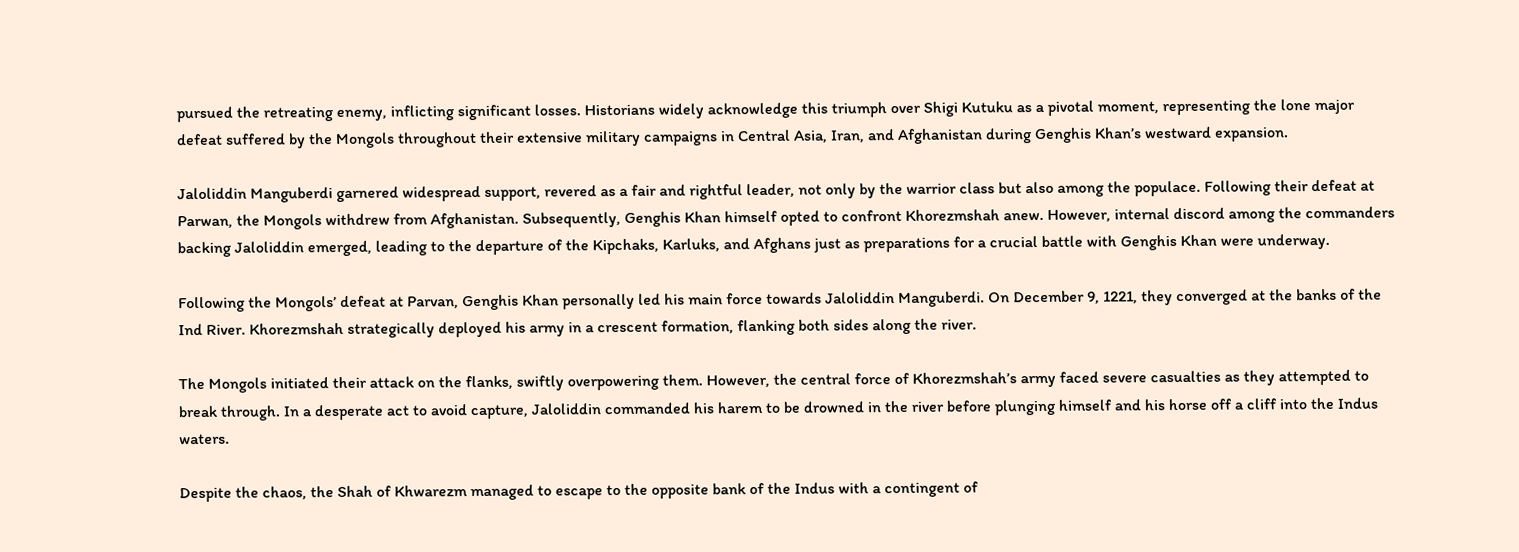pursued the retreating enemy, inflicting significant losses. Historians widely acknowledge this triumph over Shigi Kutuku as a pivotal moment, representing the lone major defeat suffered by the Mongols throughout their extensive military campaigns in Central Asia, Iran, and Afghanistan during Genghis Khan’s westward expansion.

Jaloliddin Manguberdi garnered widespread support, revered as a fair and rightful leader, not only by the warrior class but also among the populace. Following their defeat at Parwan, the Mongols withdrew from Afghanistan. Subsequently, Genghis Khan himself opted to confront Khorezmshah anew. However, internal discord among the commanders backing Jaloliddin emerged, leading to the departure of the Kipchaks, Karluks, and Afghans just as preparations for a crucial battle with Genghis Khan were underway.

Following the Mongols’ defeat at Parvan, Genghis Khan personally led his main force towards Jaloliddin Manguberdi. On December 9, 1221, they converged at the banks of the Ind River. Khorezmshah strategically deployed his army in a crescent formation, flanking both sides along the river.

The Mongols initiated their attack on the flanks, swiftly overpowering them. However, the central force of Khorezmshah’s army faced severe casualties as they attempted to break through. In a desperate act to avoid capture, Jaloliddin commanded his harem to be drowned in the river before plunging himself and his horse off a cliff into the Indus waters.

Despite the chaos, the Shah of Khwarezm managed to escape to the opposite bank of the Indus with a contingent of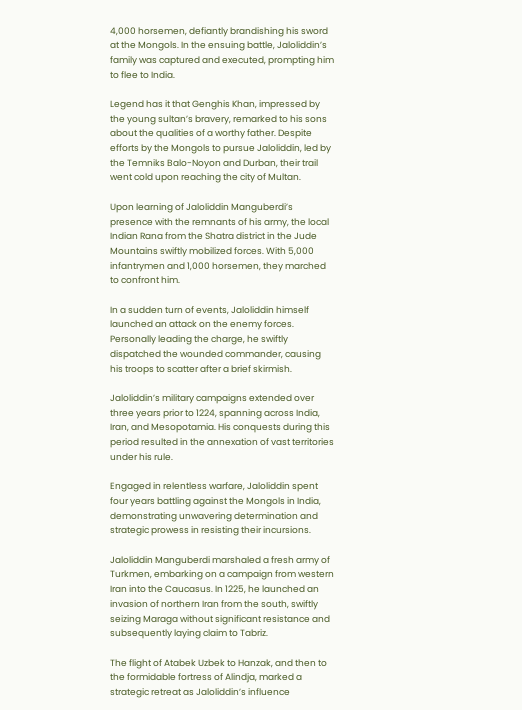4,000 horsemen, defiantly brandishing his sword at the Mongols. In the ensuing battle, Jaloliddin’s family was captured and executed, prompting him to flee to India.

Legend has it that Genghis Khan, impressed by the young sultan’s bravery, remarked to his sons about the qualities of a worthy father. Despite efforts by the Mongols to pursue Jaloliddin, led by the Temniks Balo-Noyon and Durban, their trail went cold upon reaching the city of Multan.

Upon learning of Jaloliddin Manguberdi’s presence with the remnants of his army, the local Indian Rana from the Shatra district in the Jude Mountains swiftly mobilized forces. With 5,000 infantrymen and 1,000 horsemen, they marched to confront him.

In a sudden turn of events, Jaloliddin himself launched an attack on the enemy forces. Personally leading the charge, he swiftly dispatched the wounded commander, causing his troops to scatter after a brief skirmish.

Jaloliddin’s military campaigns extended over three years prior to 1224, spanning across India, Iran, and Mesopotamia. His conquests during this period resulted in the annexation of vast territories under his rule.

Engaged in relentless warfare, Jaloliddin spent four years battling against the Mongols in India, demonstrating unwavering determination and strategic prowess in resisting their incursions.

Jaloliddin Manguberdi marshaled a fresh army of Turkmen, embarking on a campaign from western Iran into the Caucasus. In 1225, he launched an invasion of northern Iran from the south, swiftly seizing Maraga without significant resistance and subsequently laying claim to Tabriz.

The flight of Atabek Uzbek to Hanzak, and then to the formidable fortress of Alindja, marked a strategic retreat as Jaloliddin’s influence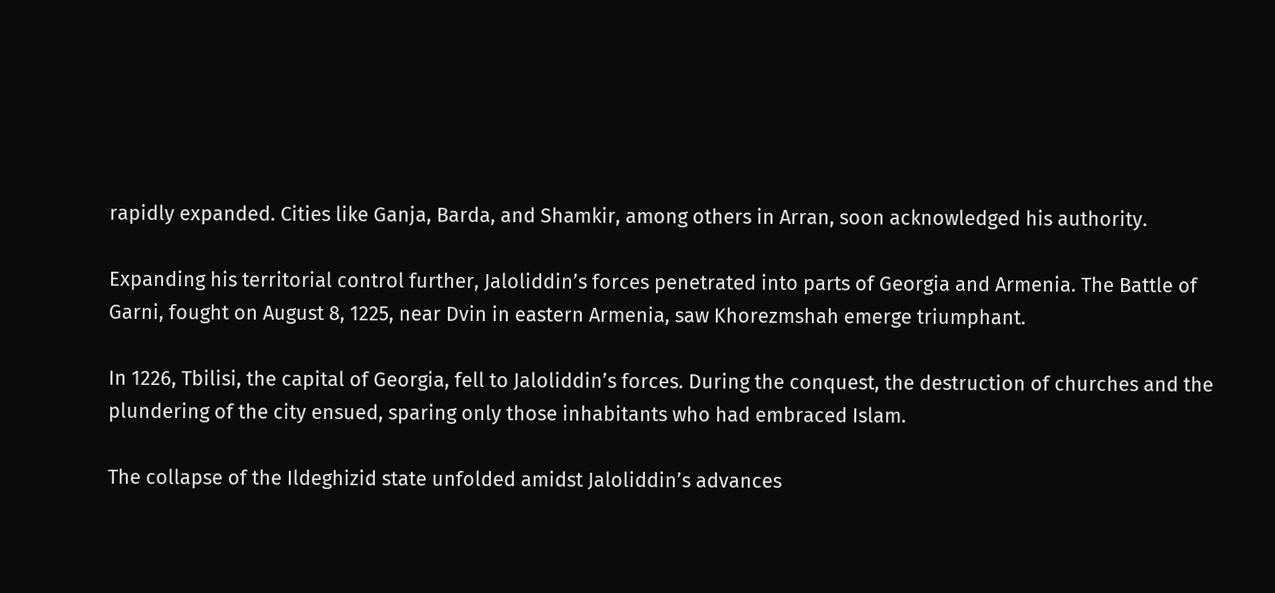rapidly expanded. Cities like Ganja, Barda, and Shamkir, among others in Arran, soon acknowledged his authority.

Expanding his territorial control further, Jaloliddin’s forces penetrated into parts of Georgia and Armenia. The Battle of Garni, fought on August 8, 1225, near Dvin in eastern Armenia, saw Khorezmshah emerge triumphant.

In 1226, Tbilisi, the capital of Georgia, fell to Jaloliddin’s forces. During the conquest, the destruction of churches and the plundering of the city ensued, sparing only those inhabitants who had embraced Islam.

The collapse of the Ildeghizid state unfolded amidst Jaloliddin’s advances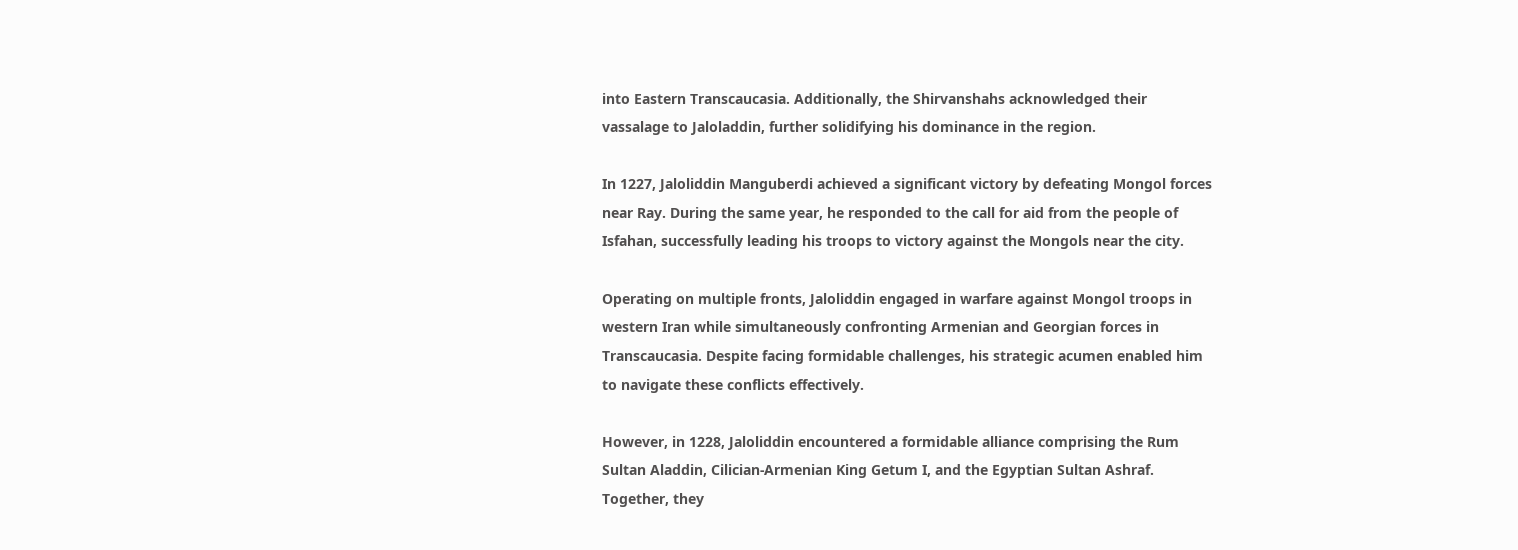into Eastern Transcaucasia. Additionally, the Shirvanshahs acknowledged their vassalage to Jaloladdin, further solidifying his dominance in the region.

In 1227, Jaloliddin Manguberdi achieved a significant victory by defeating Mongol forces near Ray. During the same year, he responded to the call for aid from the people of Isfahan, successfully leading his troops to victory against the Mongols near the city.

Operating on multiple fronts, Jaloliddin engaged in warfare against Mongol troops in western Iran while simultaneously confronting Armenian and Georgian forces in Transcaucasia. Despite facing formidable challenges, his strategic acumen enabled him to navigate these conflicts effectively.

However, in 1228, Jaloliddin encountered a formidable alliance comprising the Rum Sultan Aladdin, Cilician-Armenian King Getum I, and the Egyptian Sultan Ashraf. Together, they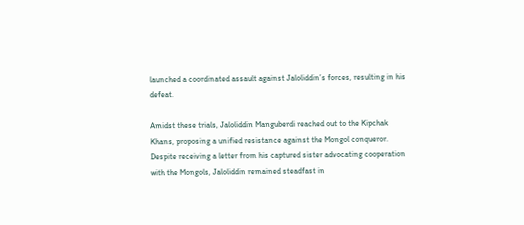launched a coordinated assault against Jaloliddin’s forces, resulting in his defeat.

Amidst these trials, Jaloliddin Manguberdi reached out to the Kipchak Khans, proposing a unified resistance against the Mongol conqueror. Despite receiving a letter from his captured sister advocating cooperation with the Mongols, Jaloliddin remained steadfast in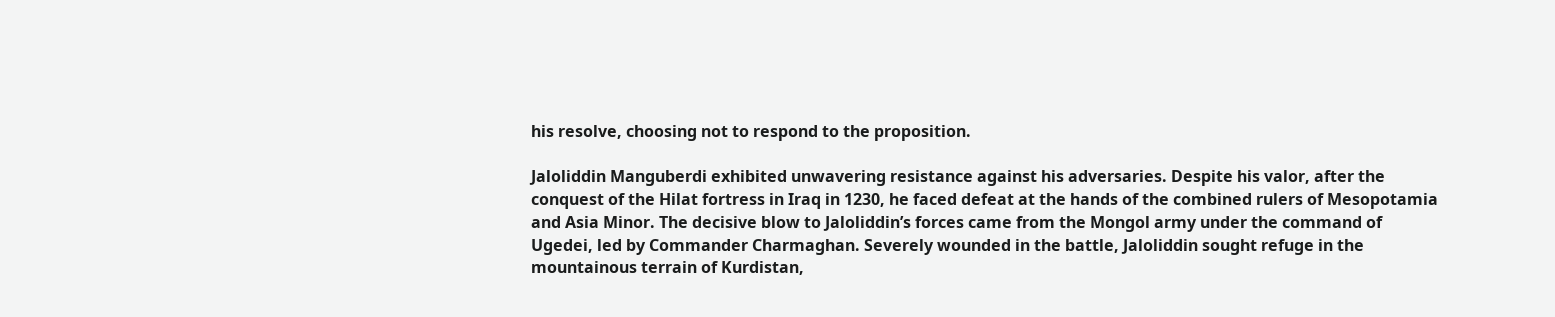his resolve, choosing not to respond to the proposition.

Jaloliddin Manguberdi exhibited unwavering resistance against his adversaries. Despite his valor, after the conquest of the Hilat fortress in Iraq in 1230, he faced defeat at the hands of the combined rulers of Mesopotamia and Asia Minor. The decisive blow to Jaloliddin’s forces came from the Mongol army under the command of Ugedei, led by Commander Charmaghan. Severely wounded in the battle, Jaloliddin sought refuge in the mountainous terrain of Kurdistan,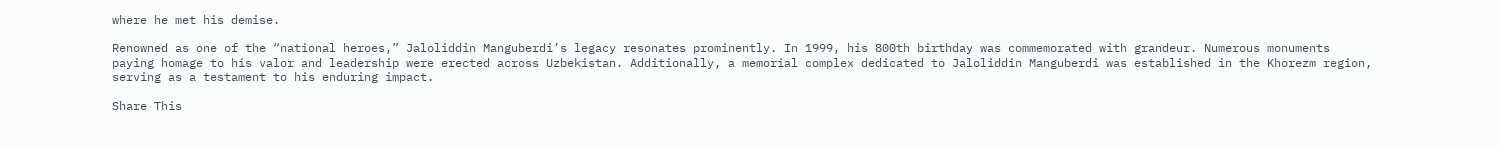where he met his demise.

Renowned as one of the “national heroes,” Jaloliddin Manguberdi’s legacy resonates prominently. In 1999, his 800th birthday was commemorated with grandeur. Numerous monuments paying homage to his valor and leadership were erected across Uzbekistan. Additionally, a memorial complex dedicated to Jaloliddin Manguberdi was established in the Khorezm region, serving as a testament to his enduring impact.

Share This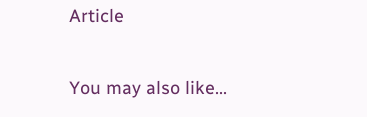Article

You may also like...